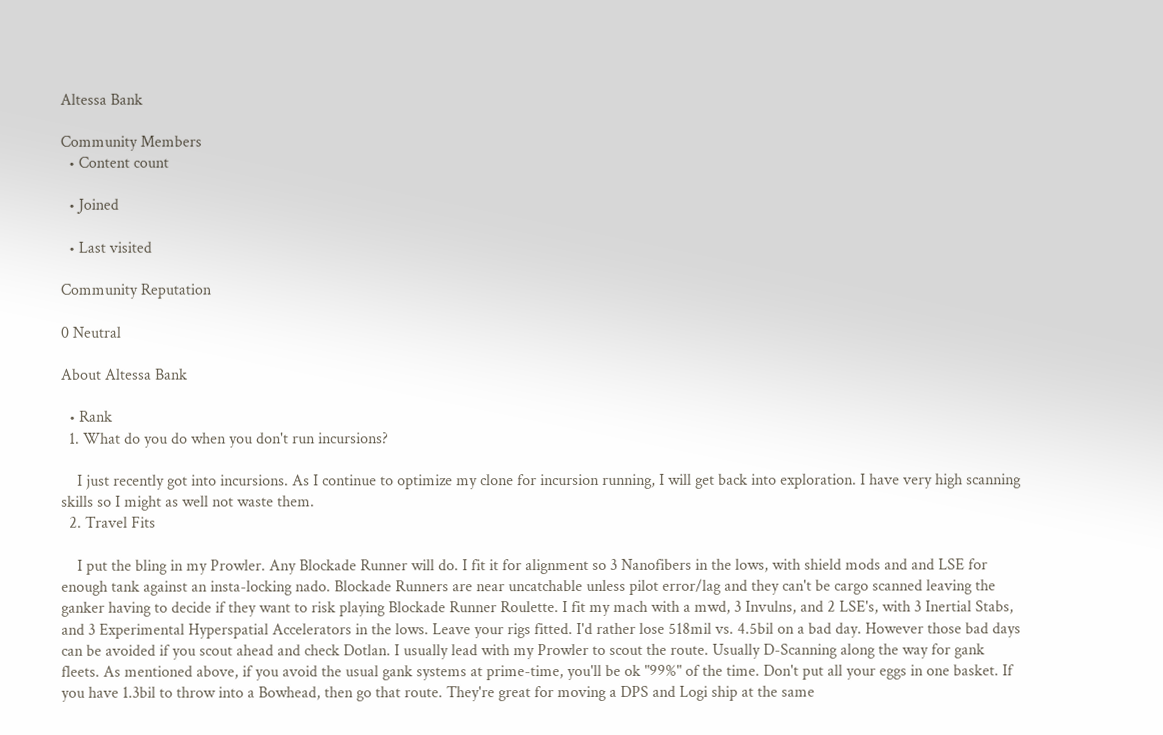Altessa Bank

Community Members
  • Content count

  • Joined

  • Last visited

Community Reputation

0 Neutral

About Altessa Bank

  • Rank
  1. What do you do when you don't run incursions?

    I just recently got into incursions. As I continue to optimize my clone for incursion running, I will get back into exploration. I have very high scanning skills so I might as well not waste them.
  2. Travel Fits

    I put the bling in my Prowler. Any Blockade Runner will do. I fit it for alignment so 3 Nanofibers in the lows, with shield mods and and LSE for enough tank against an insta-locking nado. Blockade Runners are near uncatchable unless pilot error/lag and they can't be cargo scanned leaving the ganker having to decide if they want to risk playing Blockade Runner Roulette. I fit my mach with a mwd, 3 Invulns, and 2 LSE's, with 3 Inertial Stabs, and 3 Experimental Hyperspatial Accelerators in the lows. Leave your rigs fitted. I'd rather lose 518mil vs. 4.5bil on a bad day. However those bad days can be avoided if you scout ahead and check Dotlan. I usually lead with my Prowler to scout the route. Usually D-Scanning along the way for gank fleets. As mentioned above, if you avoid the usual gank systems at prime-time, you'll be ok "99%" of the time. Don't put all your eggs in one basket. If you have 1.3bil to throw into a Bowhead, then go that route. They're great for moving a DPS and Logi ship at the same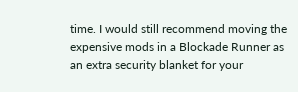time. I would still recommend moving the expensive mods in a Blockade Runner as an extra security blanket for your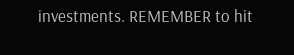investments. REMEMBER to hit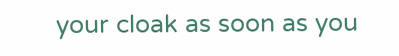your cloak as soon as you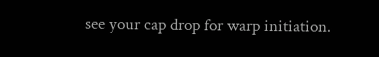see your cap drop for warp initiation.